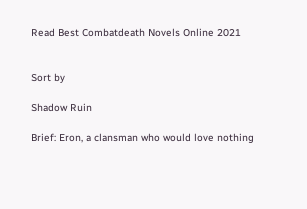Read Best Combatdeath Novels Online 2021


Sort by

Shadow Ruin

Brief: Eron, a clansman who would love nothing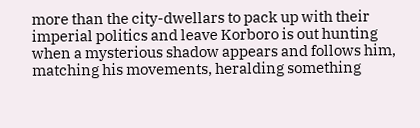more than the city-dwellars to pack up with their imperial politics and leave Korboro is out hunting when a mysterious shadow appears and follows him, matching his movements, heralding something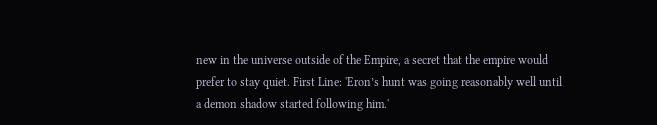new in the universe outside of the Empire, a secret that the empire would prefer to stay quiet. First Line: 'Eron’s hunt was going reasonably well until a demon shadow started following him.'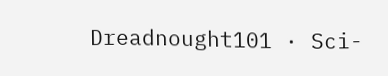Dreadnought101 · Sci-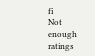fi
Not enough ratings